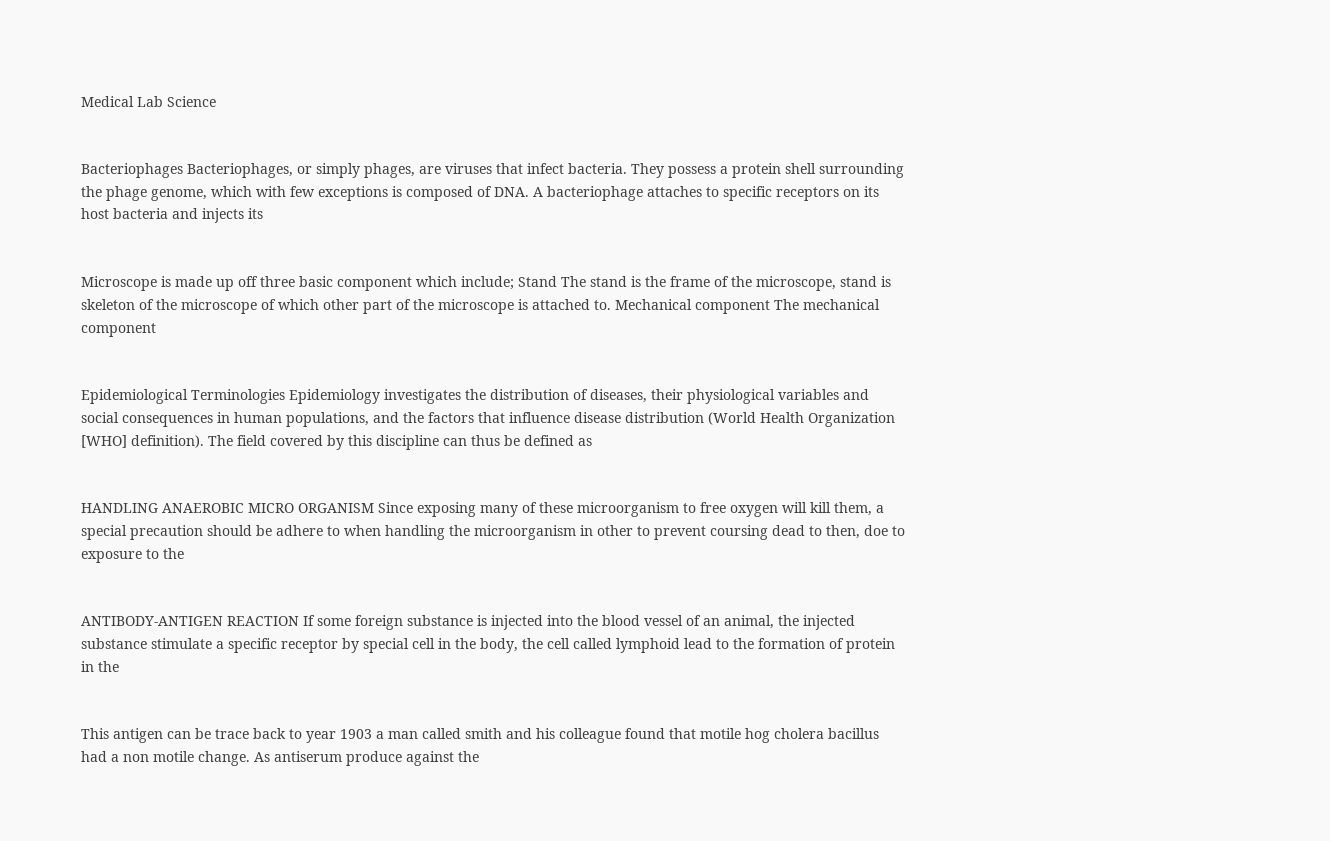Medical Lab Science


Bacteriophages Bacteriophages, or simply phages, are viruses that infect bacteria. They possess a protein shell surrounding the phage genome, which with few exceptions is composed of DNA. A bacteriophage attaches to specific receptors on its host bacteria and injects its


Microscope is made up off three basic component which include; Stand The stand is the frame of the microscope, stand is skeleton of the microscope of which other part of the microscope is attached to. Mechanical component The mechanical component


Epidemiological Terminologies Epidemiology investigates the distribution of diseases, their physiological variables and social consequences in human populations, and the factors that influence disease distribution (World Health Organization [WHO] definition). The field covered by this discipline can thus be defined as


HANDLING ANAEROBIC MICRO ORGANISM Since exposing many of these microorganism to free oxygen will kill them, a special precaution should be adhere to when handling the microorganism in other to prevent coursing dead to then, doe to exposure to the


ANTIBODY-ANTIGEN REACTION If some foreign substance is injected into the blood vessel of an animal, the injected substance stimulate a specific receptor by special cell in the body, the cell called lymphoid lead to the formation of protein in the


This antigen can be trace back to year 1903 a man called smith and his colleague found that motile hog cholera bacillus had a non motile change. As antiserum produce against the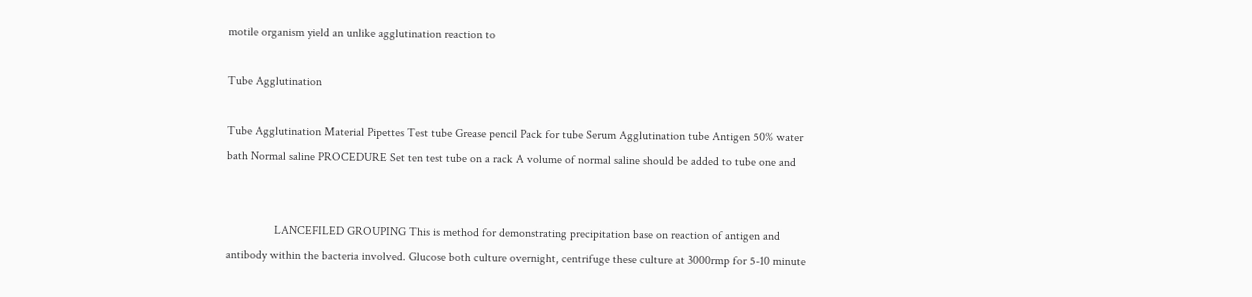motile organism yield an unlike agglutination reaction to

Tube Agglutination

Tube Agglutination Material Pipettes Test tube Grease pencil Pack for tube Serum Agglutination tube Antigen 50% water bath Normal saline PROCEDURE Set ten test tube on a rack A volume of normal saline should be added to tube one and


                LANCEFILED GROUPING This is method for demonstrating precipitation base on reaction of antigen and antibody within the bacteria involved. Glucose both culture overnight, centrifuge these culture at 3000rmp for 5-10 minute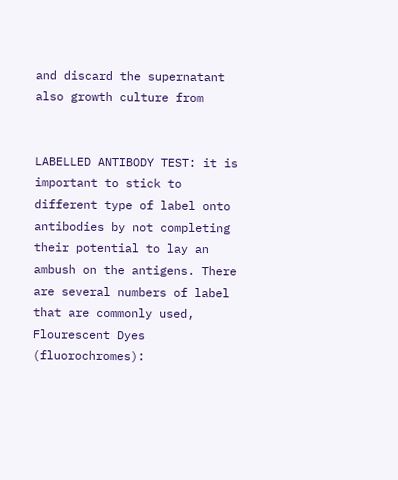and discard the supernatant also growth culture from


LABELLED ANTIBODY TEST: it is important to stick to different type of label onto antibodies by not completing their potential to lay an ambush on the antigens. There are several numbers of label that are commonly used, Flourescent Dyes (fluorochromes):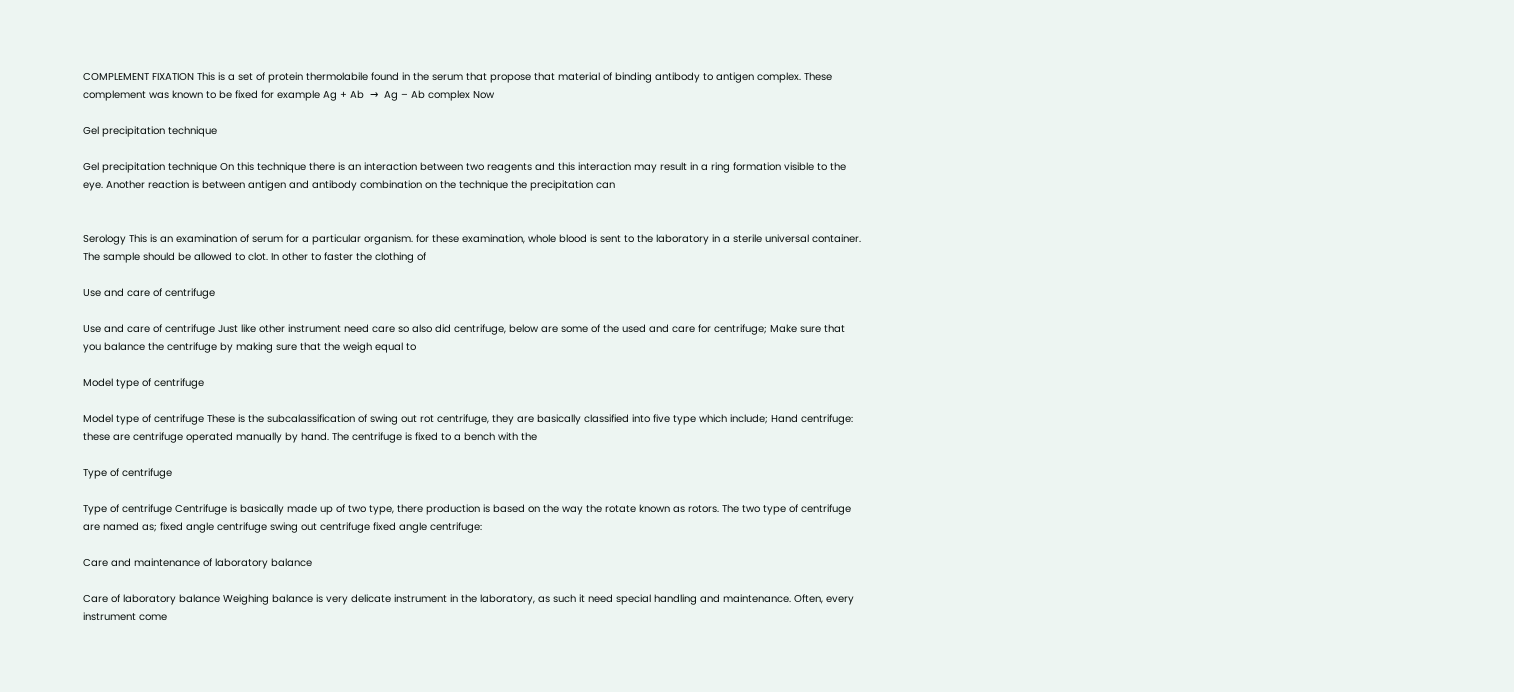COMPLEMENT FIXATION This is a set of protein thermolabile found in the serum that propose that material of binding antibody to antigen complex. These complement was known to be fixed for example Ag + Ab  →  Ag – Ab complex Now

Gel precipitation technique

Gel precipitation technique On this technique there is an interaction between two reagents and this interaction may result in a ring formation visible to the eye. Another reaction is between antigen and antibody combination on the technique the precipitation can


Serology This is an examination of serum for a particular organism. for these examination, whole blood is sent to the laboratory in a sterile universal container. The sample should be allowed to clot. In other to faster the clothing of

Use and care of centrifuge

Use and care of centrifuge Just like other instrument need care so also did centrifuge, below are some of the used and care for centrifuge; Make sure that you balance the centrifuge by making sure that the weigh equal to

Model type of centrifuge

Model type of centrifuge These is the subcalassification of swing out rot centrifuge, they are basically classified into five type which include; Hand centrifuge: these are centrifuge operated manually by hand. The centrifuge is fixed to a bench with the

Type of centrifuge

Type of centrifuge Centrifuge is basically made up of two type, there production is based on the way the rotate known as rotors. The two type of centrifuge are named as; fixed angle centrifuge swing out centrifuge fixed angle centrifuge:

Care and maintenance of laboratory balance

Care of laboratory balance Weighing balance is very delicate instrument in the laboratory, as such it need special handling and maintenance. Often, every instrument come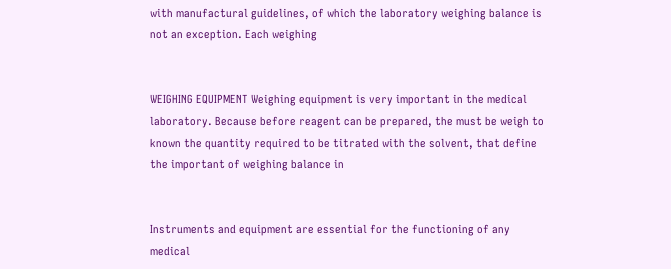with manufactural guidelines, of which the laboratory weighing balance is not an exception. Each weighing


WEIGHING EQUIPMENT Weighing equipment is very important in the medical laboratory. Because before reagent can be prepared, the must be weigh to known the quantity required to be titrated with the solvent, that define the important of weighing balance in


Instruments and equipment are essential for the functioning of any medical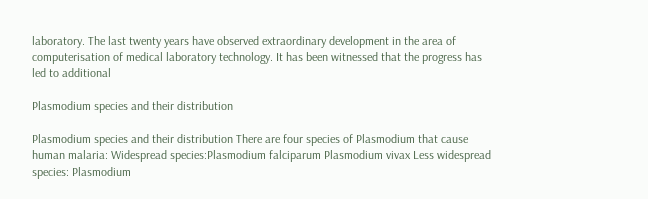laboratory. The last twenty years have observed extraordinary development in the area of computerisation of medical laboratory technology. It has been witnessed that the progress has led to additional

Plasmodium species and their distribution

Plasmodium species and their distribution There are four species of Plasmodium that cause human malaria: Widespread species:Plasmodium falciparum Plasmodium vivax Less widespread species: Plasmodium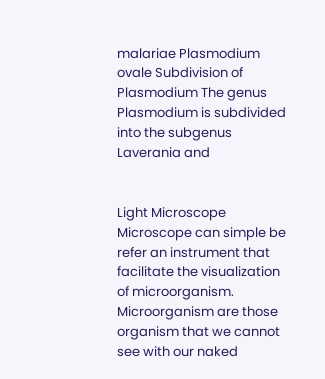malariae Plasmodium ovale Subdivision of Plasmodium The genus Plasmodium is subdivided into the subgenus Laverania and


Light Microscope  Microscope can simple be refer an instrument that facilitate the visualization of microorganism. Microorganism are those organism that we cannot see with our naked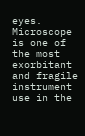eyes. Microscope is one of the most exorbitant and fragile instrument use in the